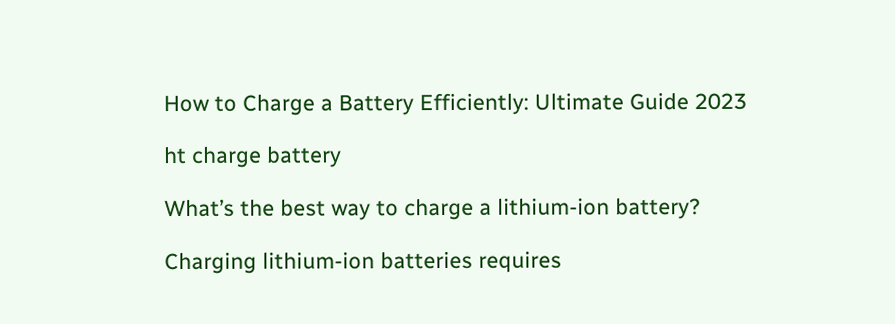How to Charge a Battery Efficiently: Ultimate Guide 2023

ht charge battery

What’s the best way to charge a lithium-ion battery?

Charging lithium-ion batteries requires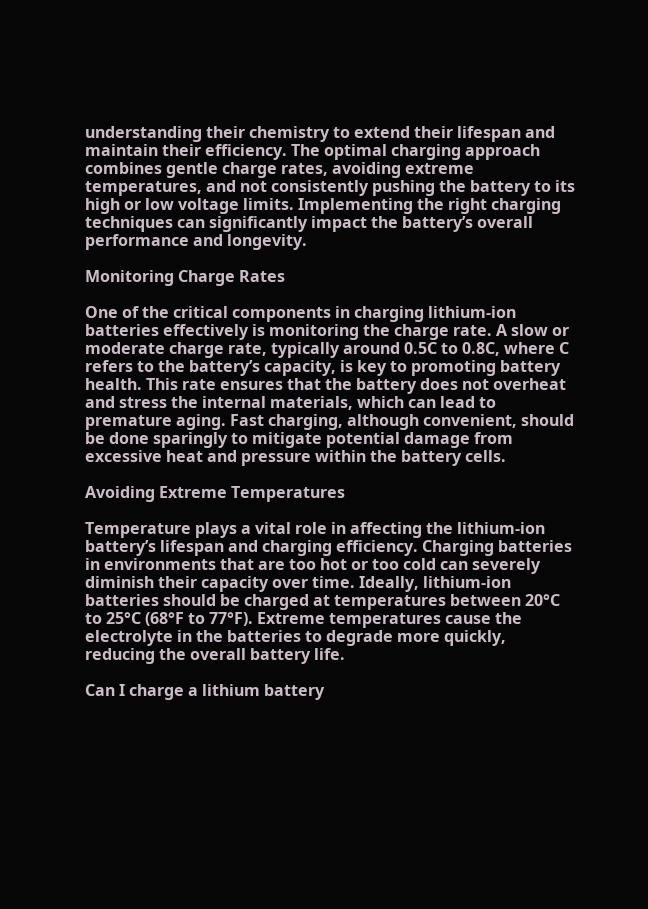understanding their chemistry to extend their lifespan and maintain their efficiency. The optimal charging approach combines gentle charge rates, avoiding extreme temperatures, and not consistently pushing the battery to its high or low voltage limits. Implementing the right charging techniques can significantly impact the battery’s overall performance and longevity.

Monitoring Charge Rates

One of the critical components in charging lithium-ion batteries effectively is monitoring the charge rate. A slow or moderate charge rate, typically around 0.5C to 0.8C, where C refers to the battery’s capacity, is key to promoting battery health. This rate ensures that the battery does not overheat and stress the internal materials, which can lead to premature aging. Fast charging, although convenient, should be done sparingly to mitigate potential damage from excessive heat and pressure within the battery cells.

Avoiding Extreme Temperatures

Temperature plays a vital role in affecting the lithium-ion battery’s lifespan and charging efficiency. Charging batteries in environments that are too hot or too cold can severely diminish their capacity over time. Ideally, lithium-ion batteries should be charged at temperatures between 20°C to 25°C (68°F to 77°F). Extreme temperatures cause the electrolyte in the batteries to degrade more quickly, reducing the overall battery life.

Can I charge a lithium battery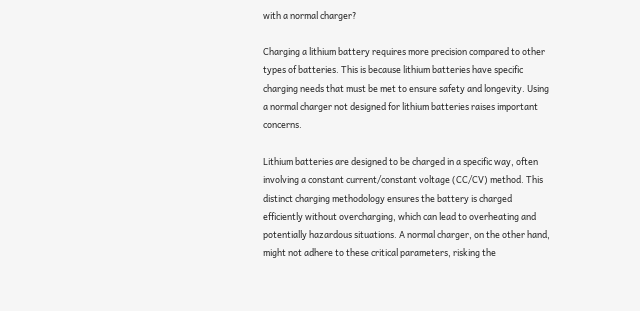with a normal charger?

Charging a lithium battery requires more precision compared to other types of batteries. This is because lithium batteries have specific charging needs that must be met to ensure safety and longevity. Using a normal charger not designed for lithium batteries raises important concerns.

Lithium batteries are designed to be charged in a specific way, often involving a constant current/constant voltage (CC/CV) method. This distinct charging methodology ensures the battery is charged efficiently without overcharging, which can lead to overheating and potentially hazardous situations. A normal charger, on the other hand, might not adhere to these critical parameters, risking the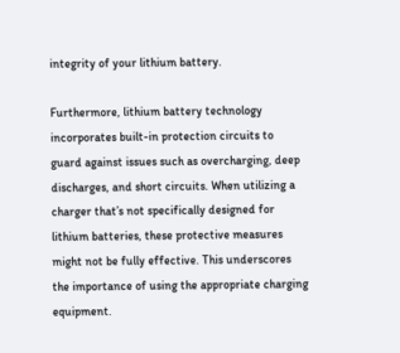integrity of your lithium battery.

Furthermore, lithium battery technology incorporates built-in protection circuits to guard against issues such as overcharging, deep discharges, and short circuits. When utilizing a charger that’s not specifically designed for lithium batteries, these protective measures might not be fully effective. This underscores the importance of using the appropriate charging equipment.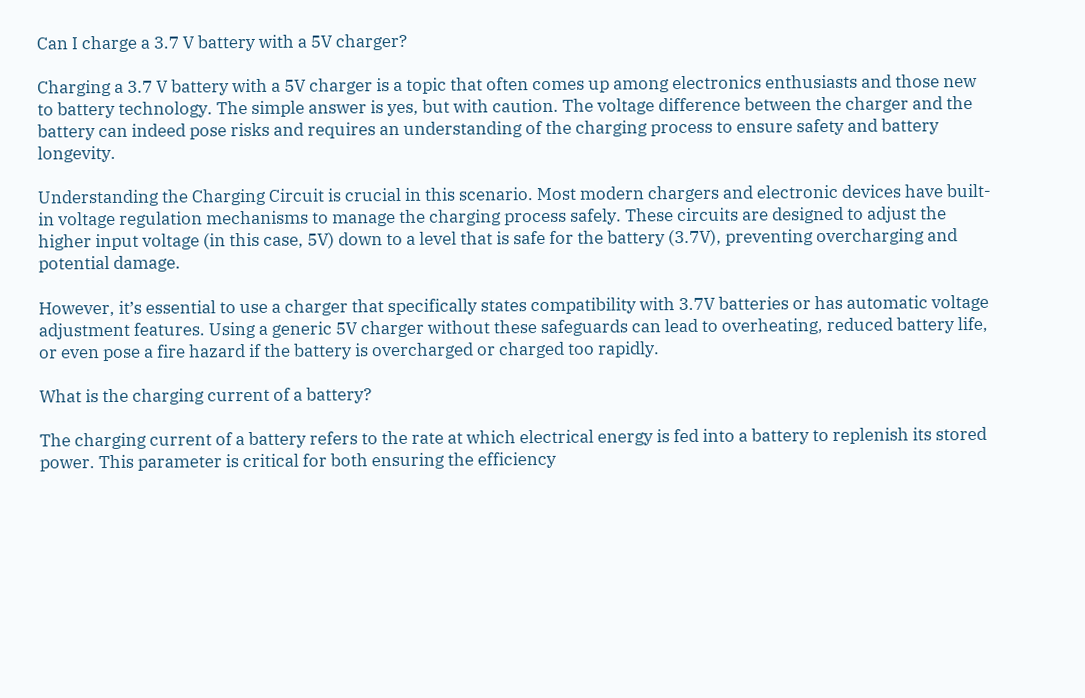Can I charge a 3.7 V battery with a 5V charger?

Charging a 3.7 V battery with a 5V charger is a topic that often comes up among electronics enthusiasts and those new to battery technology. The simple answer is yes, but with caution. The voltage difference between the charger and the battery can indeed pose risks and requires an understanding of the charging process to ensure safety and battery longevity.

Understanding the Charging Circuit is crucial in this scenario. Most modern chargers and electronic devices have built-in voltage regulation mechanisms to manage the charging process safely. These circuits are designed to adjust the higher input voltage (in this case, 5V) down to a level that is safe for the battery (3.7V), preventing overcharging and potential damage.

However, it’s essential to use a charger that specifically states compatibility with 3.7V batteries or has automatic voltage adjustment features. Using a generic 5V charger without these safeguards can lead to overheating, reduced battery life, or even pose a fire hazard if the battery is overcharged or charged too rapidly.

What is the charging current of a battery?

The charging current of a battery refers to the rate at which electrical energy is fed into a battery to replenish its stored power. This parameter is critical for both ensuring the efficiency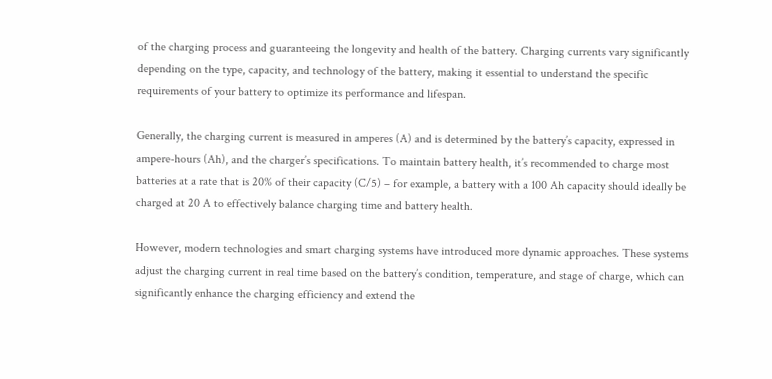of the charging process and guaranteeing the longevity and health of the battery. Charging currents vary significantly depending on the type, capacity, and technology of the battery, making it essential to understand the specific requirements of your battery to optimize its performance and lifespan.

Generally, the charging current is measured in amperes (A) and is determined by the battery’s capacity, expressed in ampere-hours (Ah), and the charger’s specifications. To maintain battery health, it’s recommended to charge most batteries at a rate that is 20% of their capacity (C/5) – for example, a battery with a 100 Ah capacity should ideally be charged at 20 A to effectively balance charging time and battery health.

However, modern technologies and smart charging systems have introduced more dynamic approaches. These systems adjust the charging current in real time based on the battery’s condition, temperature, and stage of charge, which can significantly enhance the charging efficiency and extend the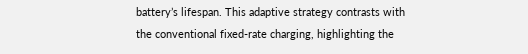battery’s lifespan. This adaptive strategy contrasts with the conventional fixed-rate charging, highlighting the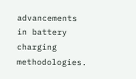advancements in battery charging methodologies.